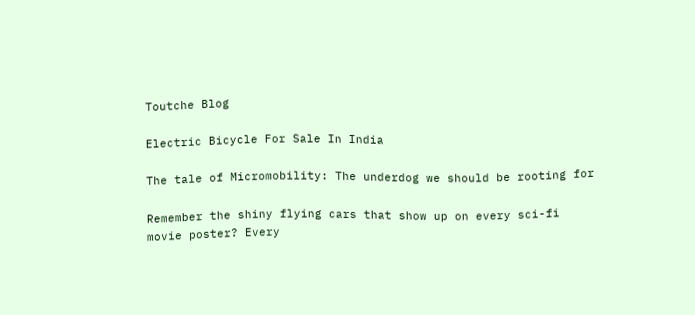Toutche Blog

Electric Bicycle For Sale In India

The tale of Micromobility: The underdog we should be rooting for

Remember the shiny flying cars that show up on every sci-fi movie poster? Every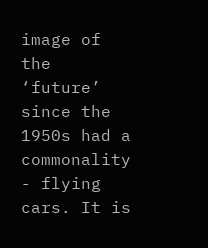image of the ‘future’ since the 1950s had a commonality - flying cars. It is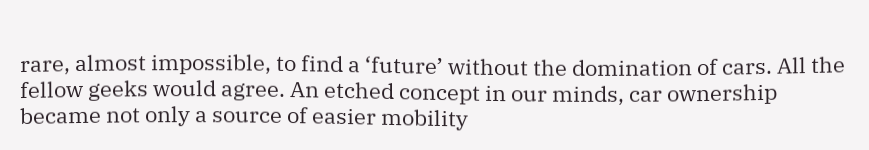rare, almost impossible, to find a ‘future’ without the domination of cars. All the fellow geeks would agree. An etched concept in our minds, car ownership became not only a source of easier mobility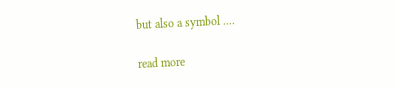but also a symbol ....

read more